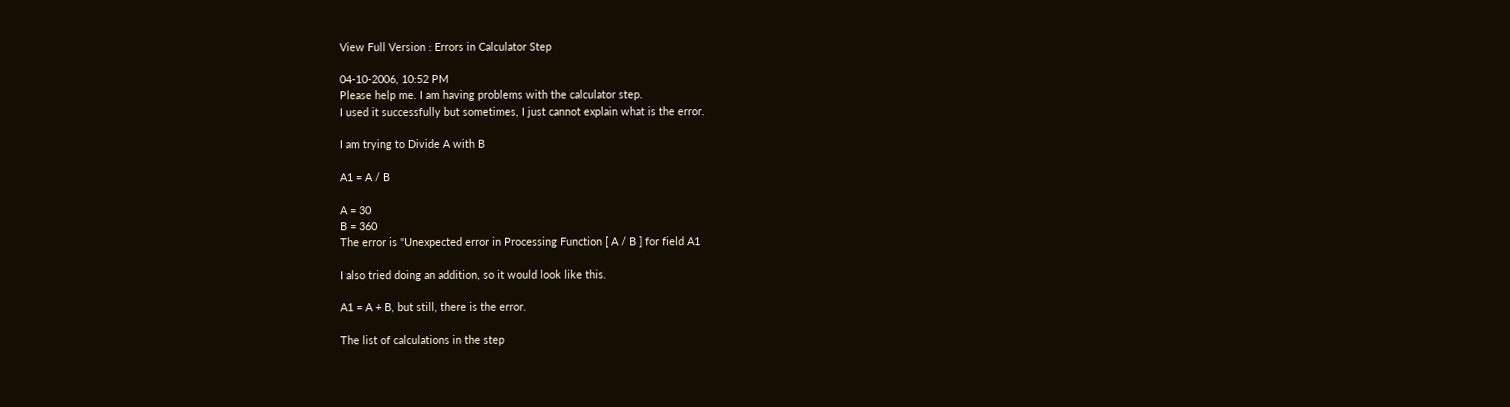View Full Version : Errors in Calculator Step

04-10-2006, 10:52 PM
Please help me. I am having problems with the calculator step.
I used it successfully but sometimes, I just cannot explain what is the error.

I am trying to Divide A with B

A1 = A / B

A = 30
B = 360
The error is "Unexpected error in Processing Function [ A / B ] for field A1

I also tried doing an addition, so it would look like this.

A1 = A + B, but still, there is the error.

The list of calculations in the step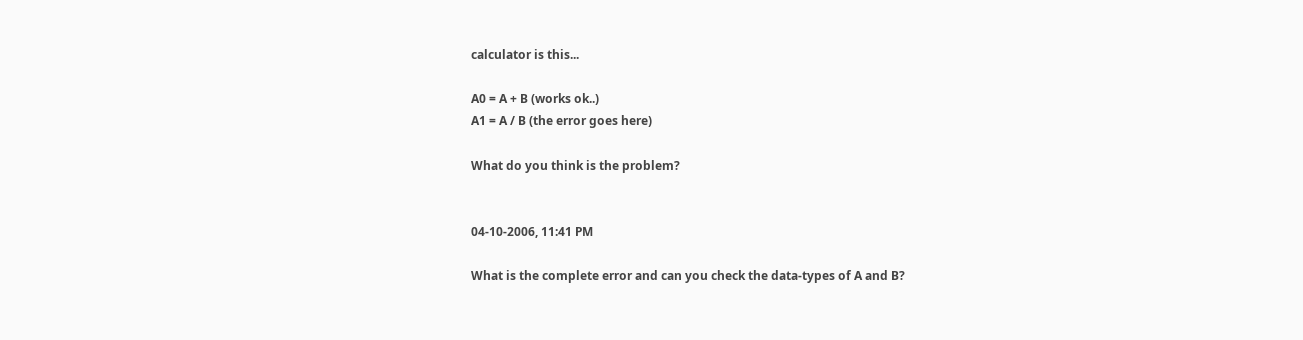calculator is this...

A0 = A + B (works ok..)
A1 = A / B (the error goes here)

What do you think is the problem?


04-10-2006, 11:41 PM

What is the complete error and can you check the data-types of A and B?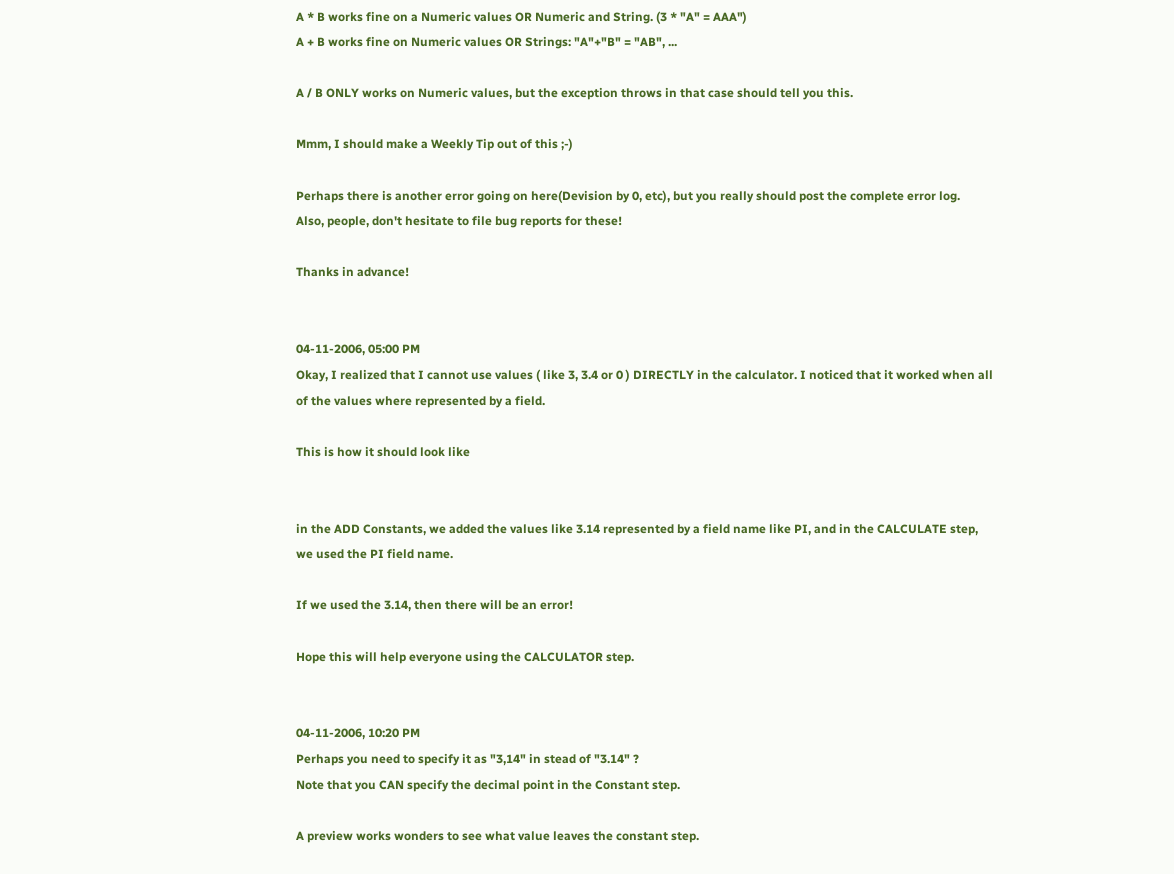A * B works fine on a Numeric values OR Numeric and String. (3 * "A" = AAA")
A + B works fine on Numeric values OR Strings: "A"+"B" = "AB", ...

A / B ONLY works on Numeric values, but the exception throws in that case should tell you this.

Mmm, I should make a Weekly Tip out of this ;-)

Perhaps there is another error going on here(Devision by 0, etc), but you really should post the complete error log.
Also, people, don't hesitate to file bug reports for these!

Thanks in advance!


04-11-2006, 05:00 PM
Okay, I realized that I cannot use values ( like 3, 3.4 or 0 ) DIRECTLY in the calculator. I noticed that it worked when all of the values where represented by a field.

This is how it should look like


in the ADD Constants, we added the values like 3.14 represented by a field name like PI, and in the CALCULATE step, we used the PI field name.

If we used the 3.14, then there will be an error!

Hope this will help everyone using the CALCULATOR step.


04-11-2006, 10:20 PM
Perhaps you need to specify it as "3,14" in stead of "3.14" ?
Note that you CAN specify the decimal point in the Constant step.

A preview works wonders to see what value leaves the constant step.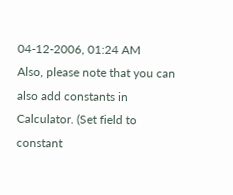04-12-2006, 01:24 AM
Also, please note that you can also add constants in Calculator. (Set field to constant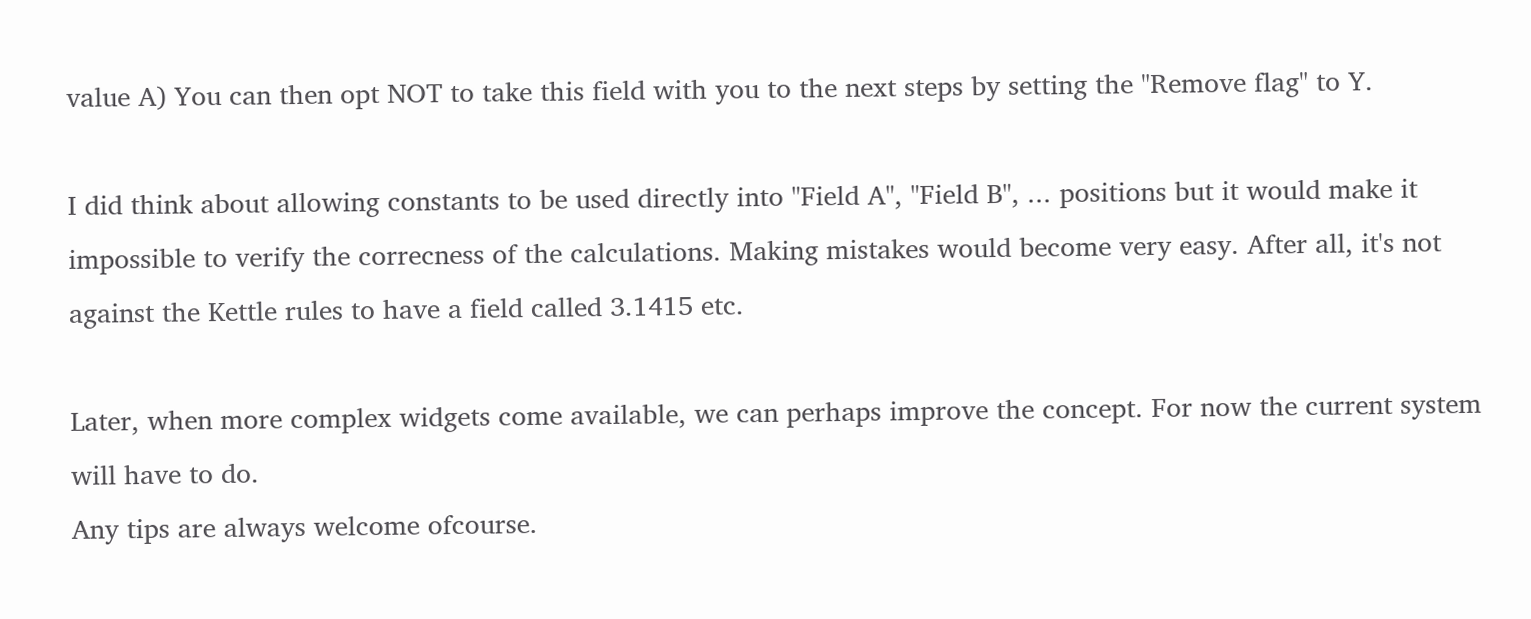value A) You can then opt NOT to take this field with you to the next steps by setting the "Remove flag" to Y.

I did think about allowing constants to be used directly into "Field A", "Field B", ... positions but it would make it impossible to verify the correcness of the calculations. Making mistakes would become very easy. After all, it's not against the Kettle rules to have a field called 3.1415 etc.

Later, when more complex widgets come available, we can perhaps improve the concept. For now the current system will have to do.
Any tips are always welcome ofcourse.